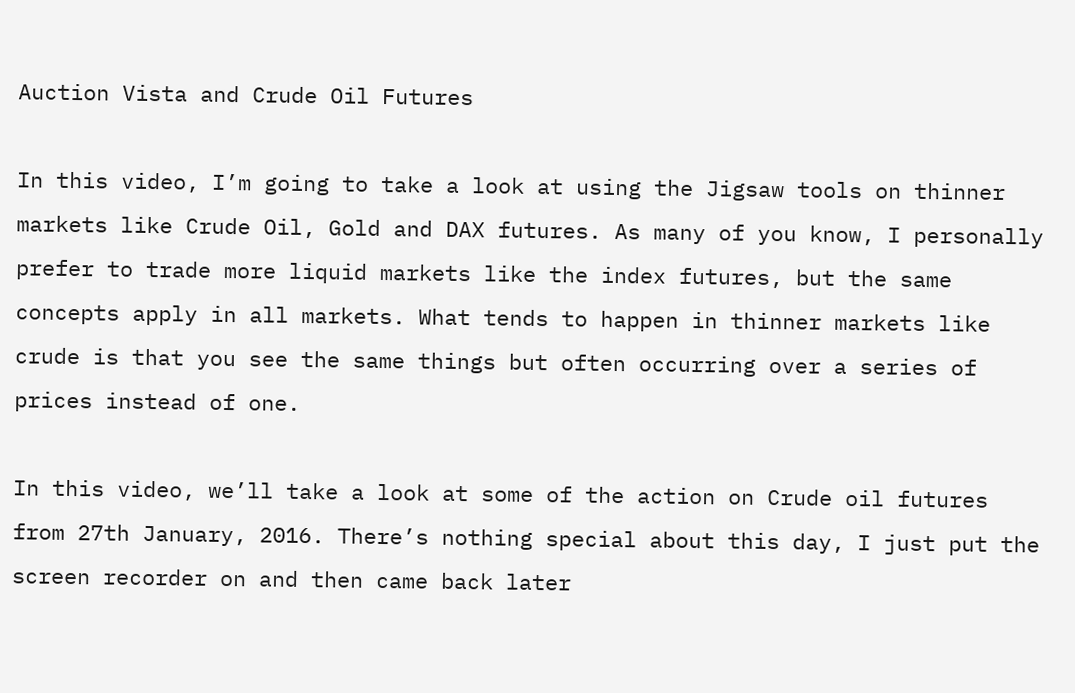Auction Vista and Crude Oil Futures

In this video, I’m going to take a look at using the Jigsaw tools on thinner markets like Crude Oil, Gold and DAX futures. As many of you know, I personally prefer to trade more liquid markets like the index futures, but the same concepts apply in all markets. What tends to happen in thinner markets like crude is that you see the same things but often occurring over a series of prices instead of one.

In this video, we’ll take a look at some of the action on Crude oil futures from 27th January, 2016. There’s nothing special about this day, I just put the screen recorder on and then came back later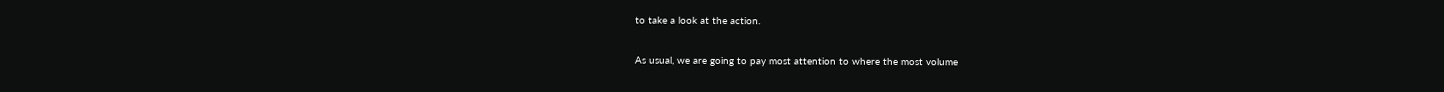to take a look at the action.

As usual, we are going to pay most attention to where the most volume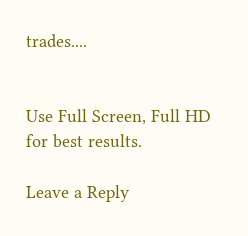trades....


Use Full Screen, Full HD for best results.

Leave a Reply